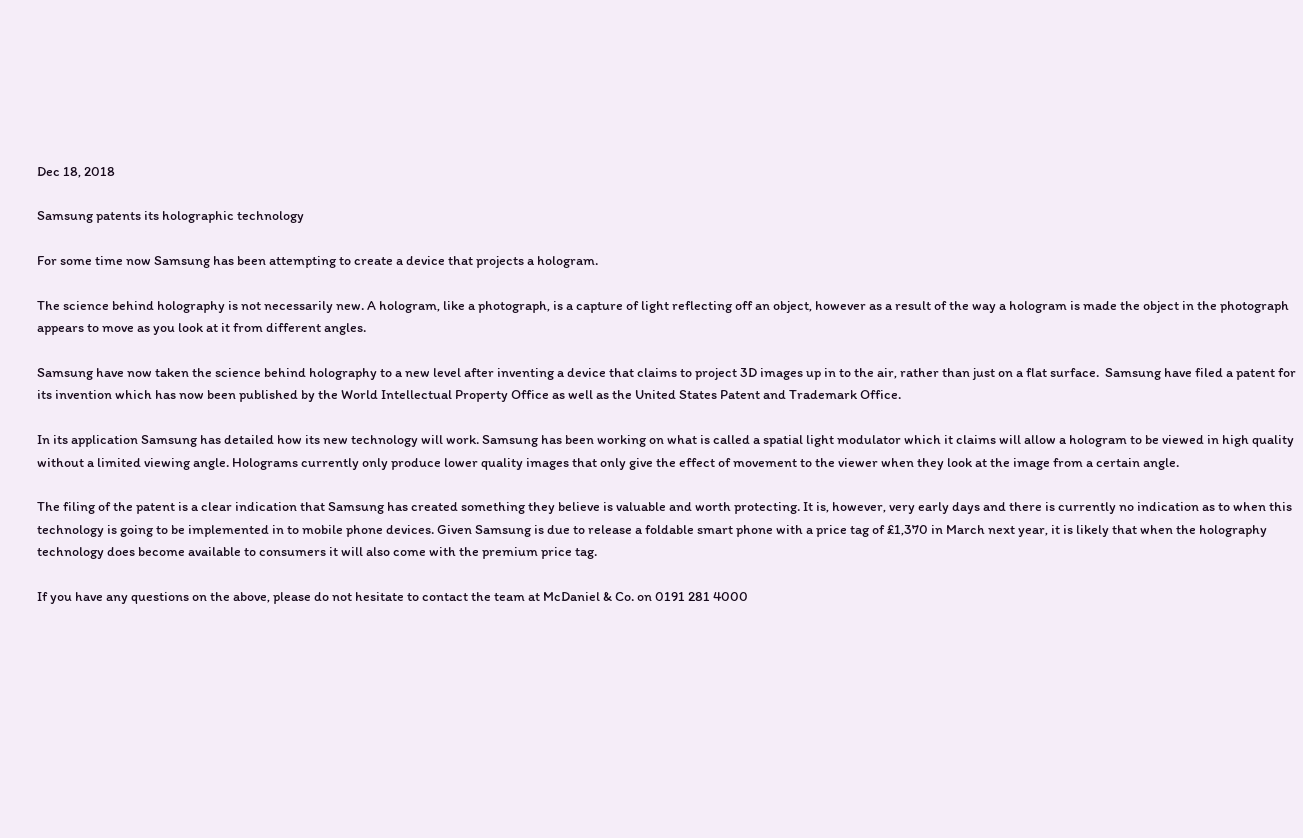Dec 18, 2018

Samsung patents its holographic technology

For some time now Samsung has been attempting to create a device that projects a hologram.

The science behind holography is not necessarily new. A hologram, like a photograph, is a capture of light reflecting off an object, however as a result of the way a hologram is made the object in the photograph appears to move as you look at it from different angles.

Samsung have now taken the science behind holography to a new level after inventing a device that claims to project 3D images up in to the air, rather than just on a flat surface.  Samsung have filed a patent for its invention which has now been published by the World Intellectual Property Office as well as the United States Patent and Trademark Office.

In its application Samsung has detailed how its new technology will work. Samsung has been working on what is called a spatial light modulator which it claims will allow a hologram to be viewed in high quality without a limited viewing angle. Holograms currently only produce lower quality images that only give the effect of movement to the viewer when they look at the image from a certain angle.

The filing of the patent is a clear indication that Samsung has created something they believe is valuable and worth protecting. It is, however, very early days and there is currently no indication as to when this technology is going to be implemented in to mobile phone devices. Given Samsung is due to release a foldable smart phone with a price tag of £1,370 in March next year, it is likely that when the holography technology does become available to consumers it will also come with the premium price tag.

If you have any questions on the above, please do not hesitate to contact the team at McDaniel & Co. on 0191 281 4000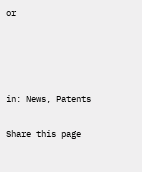or




in: News, Patents

Share this page